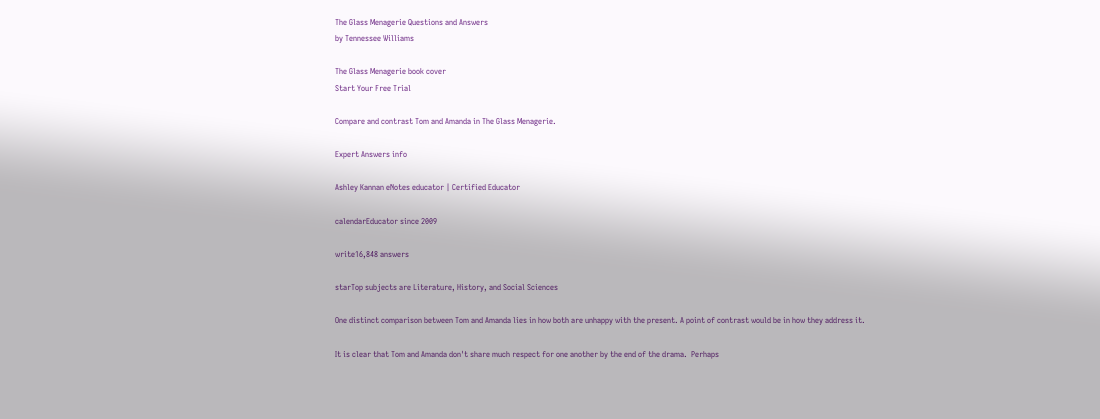The Glass Menagerie Questions and Answers
by Tennessee Williams

The Glass Menagerie book cover
Start Your Free Trial

Compare and contrast Tom and Amanda in The Glass Menagerie.

Expert Answers info

Ashley Kannan eNotes educator | Certified Educator

calendarEducator since 2009

write16,848 answers

starTop subjects are Literature, History, and Social Sciences

One distinct comparison between Tom and Amanda lies in how both are unhappy with the present. A point of contrast would be in how they address it.

It is clear that Tom and Amanda don't share much respect for one another by the end of the drama.  Perhaps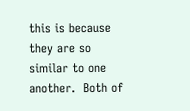this is because they are so similar to one another.  Both of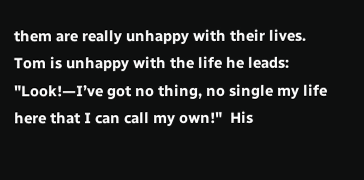them are really unhappy with their lives.  Tom is unhappy with the life he leads: "Look!—I’ve got no thing, no single my life here that I can call my own!"  His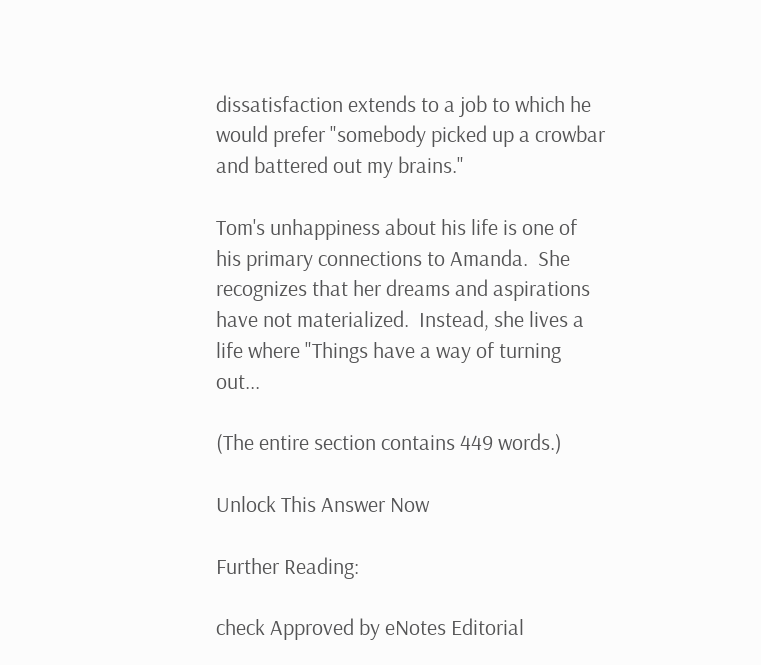dissatisfaction extends to a job to which he would prefer "somebody picked up a crowbar and battered out my brains."

Tom's unhappiness about his life is one of his primary connections to Amanda.  She recognizes that her dreams and aspirations have not materialized.  Instead, she lives a life where "Things have a way of turning out...

(The entire section contains 449 words.)

Unlock This Answer Now

Further Reading:

check Approved by eNotes Editorial